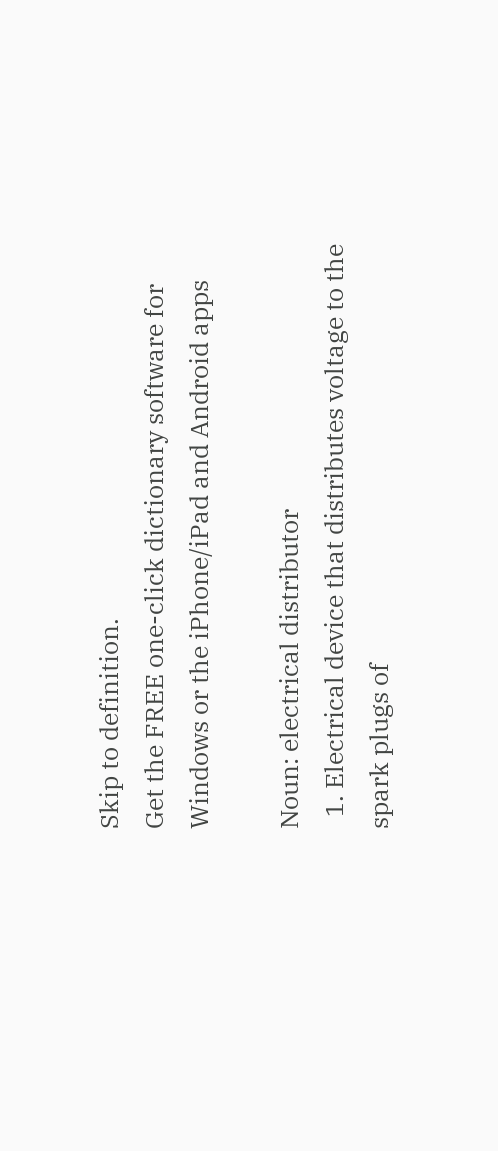Skip to definition.
Get the FREE one-click dictionary software for Windows or the iPhone/iPad and Android apps

Noun: electrical distributor
  1. Electrical device that distributes voltage to the spark plugs of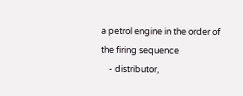a petrol engine in the order of the firing sequence
    - distributor,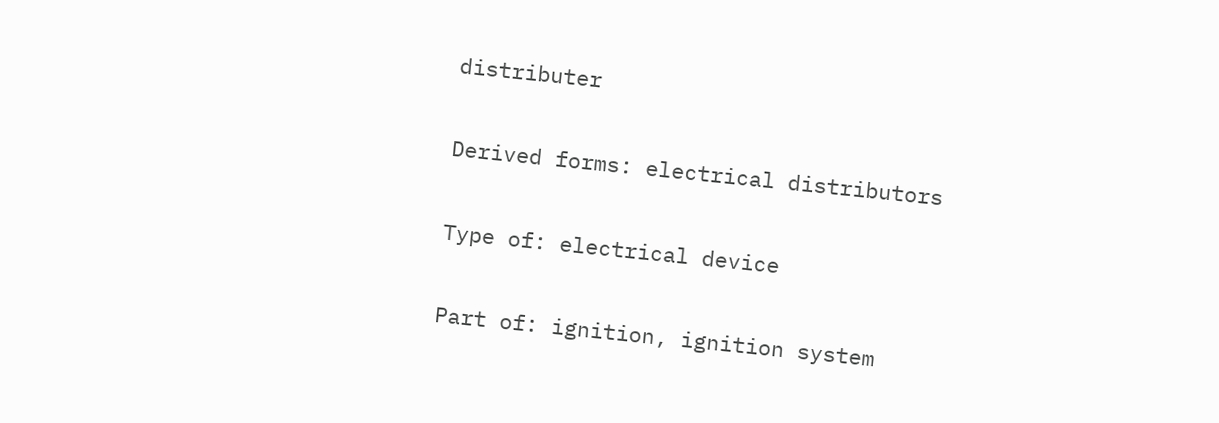distributer

Derived forms: electrical distributors

Type of: electrical device

Part of: ignition, ignition system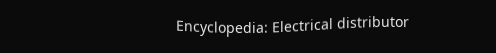Encyclopedia: Electrical distributor